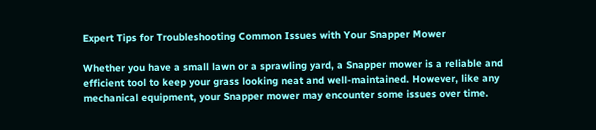Expert Tips for Troubleshooting Common Issues with Your Snapper Mower

Whether you have a small lawn or a sprawling yard, a Snapper mower is a reliable and efficient tool to keep your grass looking neat and well-maintained. However, like any mechanical equipment, your Snapper mower may encounter some issues over time.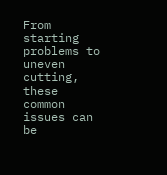From starting problems to uneven cutting, these common issues can be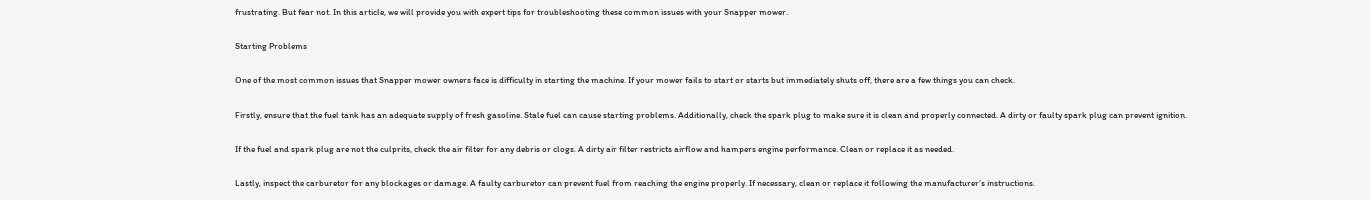frustrating. But fear not. In this article, we will provide you with expert tips for troubleshooting these common issues with your Snapper mower.

Starting Problems

One of the most common issues that Snapper mower owners face is difficulty in starting the machine. If your mower fails to start or starts but immediately shuts off, there are a few things you can check.

Firstly, ensure that the fuel tank has an adequate supply of fresh gasoline. Stale fuel can cause starting problems. Additionally, check the spark plug to make sure it is clean and properly connected. A dirty or faulty spark plug can prevent ignition.

If the fuel and spark plug are not the culprits, check the air filter for any debris or clogs. A dirty air filter restricts airflow and hampers engine performance. Clean or replace it as needed.

Lastly, inspect the carburetor for any blockages or damage. A faulty carburetor can prevent fuel from reaching the engine properly. If necessary, clean or replace it following the manufacturer’s instructions.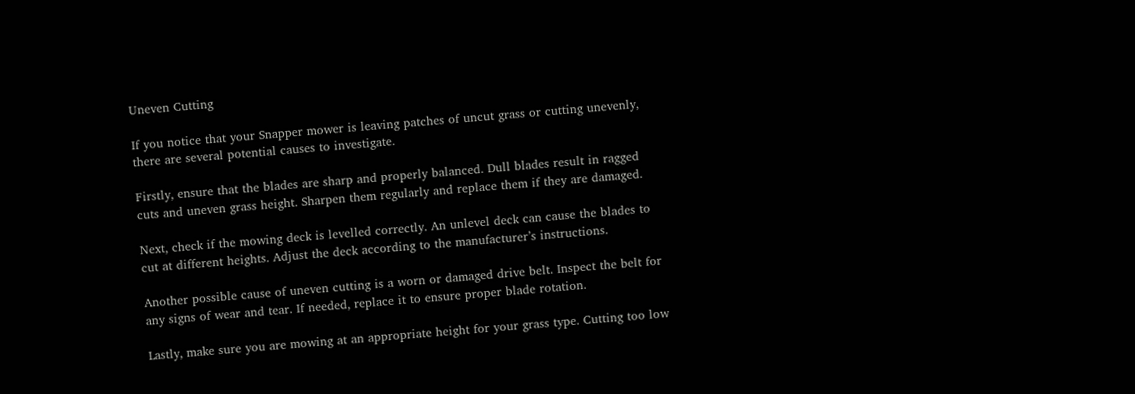Uneven Cutting

If you notice that your Snapper mower is leaving patches of uncut grass or cutting unevenly, there are several potential causes to investigate.

Firstly, ensure that the blades are sharp and properly balanced. Dull blades result in ragged cuts and uneven grass height. Sharpen them regularly and replace them if they are damaged.

Next, check if the mowing deck is levelled correctly. An unlevel deck can cause the blades to cut at different heights. Adjust the deck according to the manufacturer’s instructions.

Another possible cause of uneven cutting is a worn or damaged drive belt. Inspect the belt for any signs of wear and tear. If needed, replace it to ensure proper blade rotation.

Lastly, make sure you are mowing at an appropriate height for your grass type. Cutting too low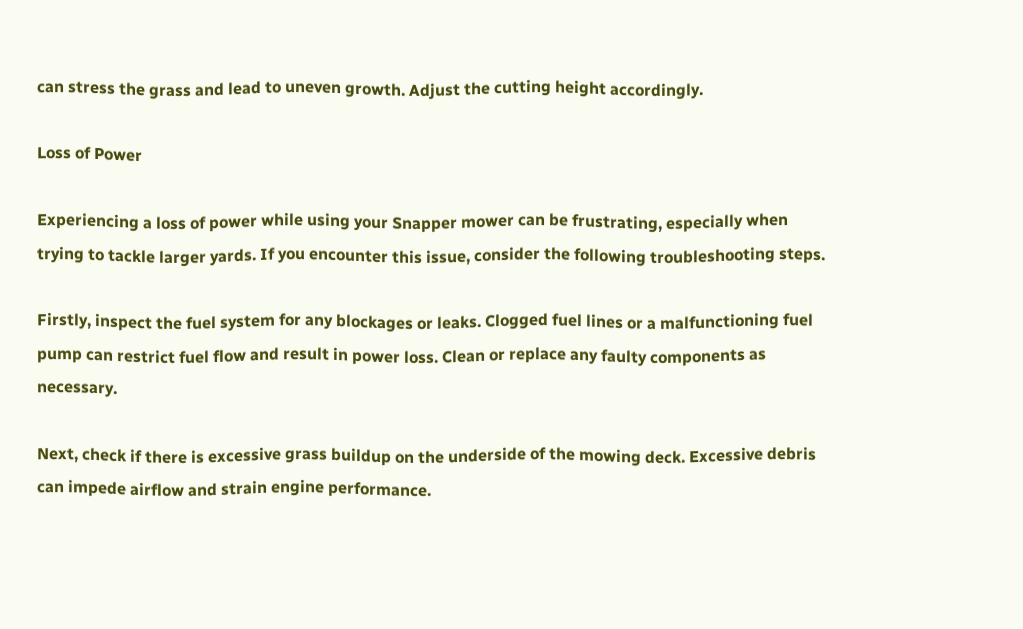can stress the grass and lead to uneven growth. Adjust the cutting height accordingly.

Loss of Power

Experiencing a loss of power while using your Snapper mower can be frustrating, especially when trying to tackle larger yards. If you encounter this issue, consider the following troubleshooting steps.

Firstly, inspect the fuel system for any blockages or leaks. Clogged fuel lines or a malfunctioning fuel pump can restrict fuel flow and result in power loss. Clean or replace any faulty components as necessary.

Next, check if there is excessive grass buildup on the underside of the mowing deck. Excessive debris can impede airflow and strain engine performance.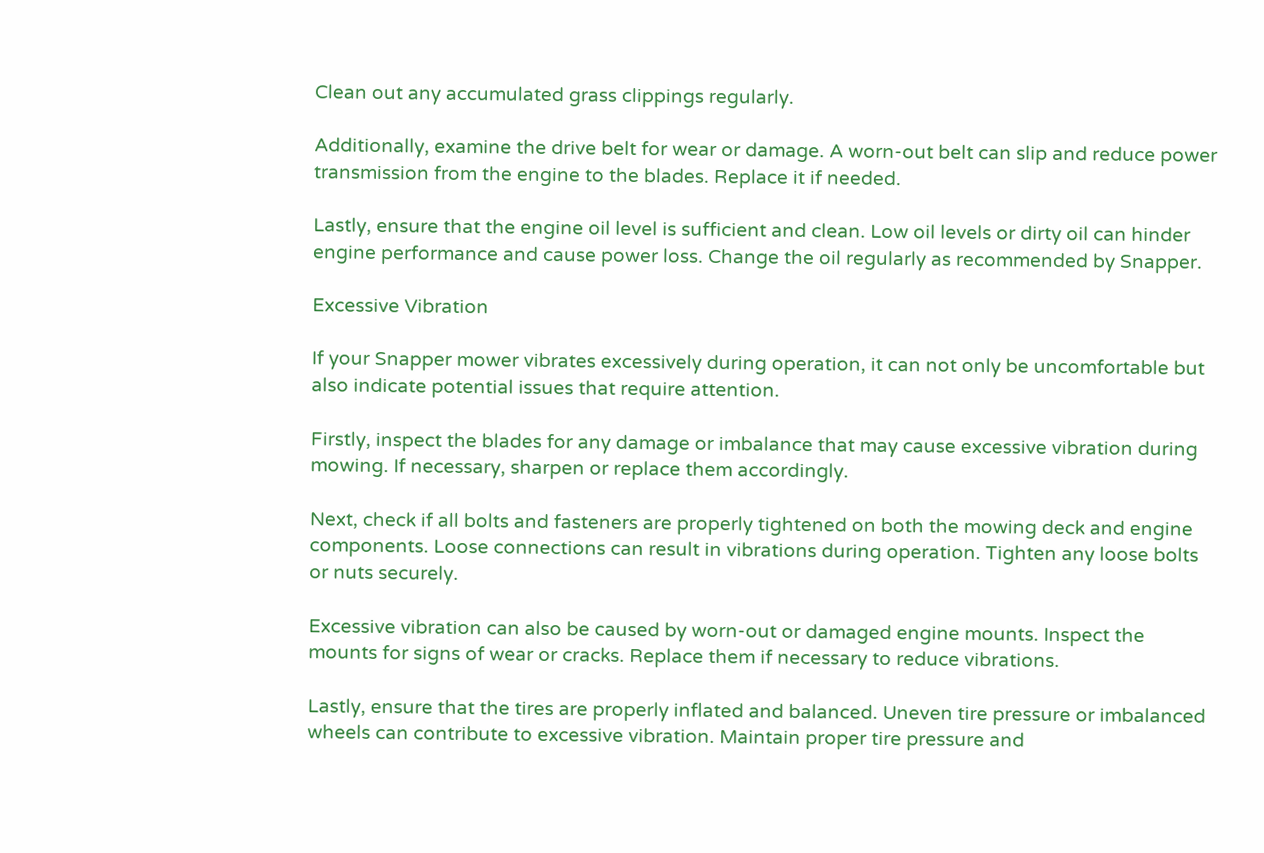Clean out any accumulated grass clippings regularly.

Additionally, examine the drive belt for wear or damage. A worn-out belt can slip and reduce power transmission from the engine to the blades. Replace it if needed.

Lastly, ensure that the engine oil level is sufficient and clean. Low oil levels or dirty oil can hinder engine performance and cause power loss. Change the oil regularly as recommended by Snapper.

Excessive Vibration

If your Snapper mower vibrates excessively during operation, it can not only be uncomfortable but also indicate potential issues that require attention.

Firstly, inspect the blades for any damage or imbalance that may cause excessive vibration during mowing. If necessary, sharpen or replace them accordingly.

Next, check if all bolts and fasteners are properly tightened on both the mowing deck and engine components. Loose connections can result in vibrations during operation. Tighten any loose bolts or nuts securely.

Excessive vibration can also be caused by worn-out or damaged engine mounts. Inspect the mounts for signs of wear or cracks. Replace them if necessary to reduce vibrations.

Lastly, ensure that the tires are properly inflated and balanced. Uneven tire pressure or imbalanced wheels can contribute to excessive vibration. Maintain proper tire pressure and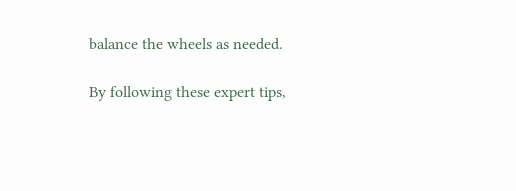balance the wheels as needed.

By following these expert tips,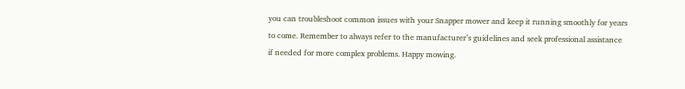you can troubleshoot common issues with your Snapper mower and keep it running smoothly for years to come. Remember to always refer to the manufacturer’s guidelines and seek professional assistance if needed for more complex problems. Happy mowing.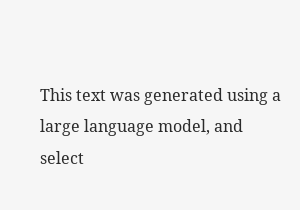This text was generated using a large language model, and select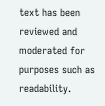text has been reviewed and moderated for purposes such as readability.